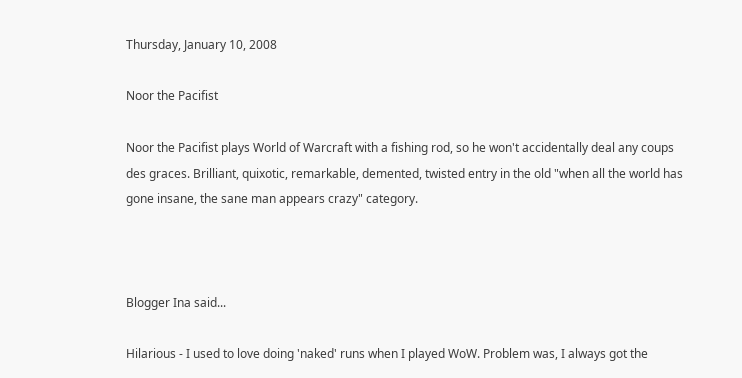Thursday, January 10, 2008

Noor the Pacifist

Noor the Pacifist plays World of Warcraft with a fishing rod, so he won't accidentally deal any coups des graces. Brilliant, quixotic, remarkable, demented, twisted entry in the old "when all the world has gone insane, the sane man appears crazy" category.



Blogger Ina said...

Hilarious - I used to love doing 'naked' runs when I played WoW. Problem was, I always got the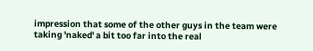impression that some of the other guys in the team were taking 'naked' a bit too far into the real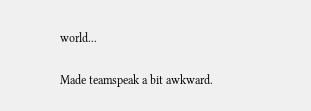world...

Made teamspeak a bit awkward.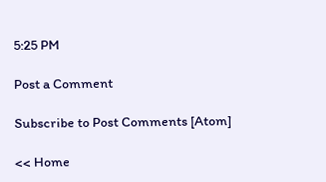5:25 PM

Post a Comment

Subscribe to Post Comments [Atom]

<< Home